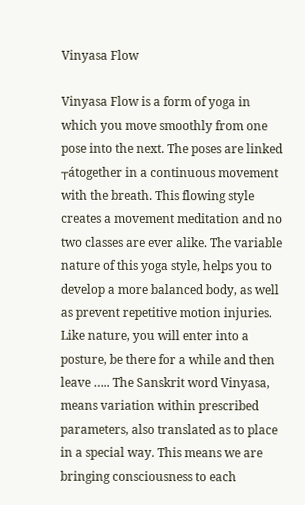Vinyasa Flow

Vinyasa Flow is a form of yoga in which you move smoothly from one pose into the next. The poses are linked ┬átogether in a continuous movement with the breath. This flowing style creates a movement meditation and no two classes are ever alike. The variable nature of this yoga style, helps you to develop a more balanced body, as well as prevent repetitive motion injuries. Like nature, you will enter into a posture, be there for a while and then leave ….. The Sanskrit word Vinyasa, means variation within prescribed parameters, also translated as to place in a special way. This means we are bringing consciousness to each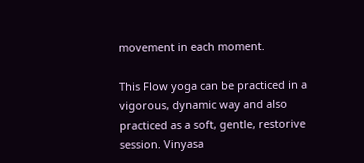movement in each moment.

This Flow yoga can be practiced in a vigorous, dynamic way and also practiced as a soft, gentle, restorive session. Vinyasa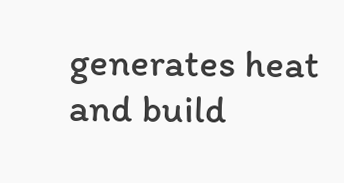generates heat and build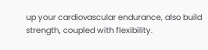up your cardiovascular endurance, also build strength, coupled with flexibility.